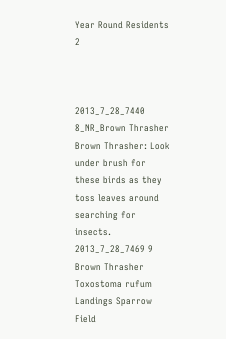Year Round Residents 2



2013_7_28_7440 8_NR_Brown Thrasher
Brown Thrasher: Look under brush for these birds as they toss leaves around searching for insects.
2013_7_28_7469 9 Brown Thrasher Toxostoma rufum Landings Sparrow Field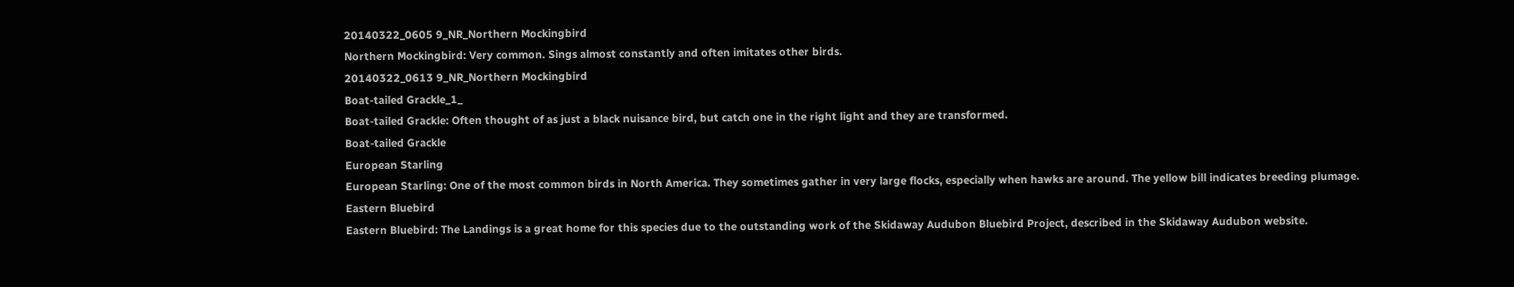20140322_0605 9_NR_Northern Mockingbird
Northern Mockingbird: Very common. Sings almost constantly and often imitates other birds.
20140322_0613 9_NR_Northern Mockingbird
Boat-tailed Grackle_1_
Boat-tailed Grackle: Often thought of as just a black nuisance bird, but catch one in the right light and they are transformed.
Boat-tailed Grackle
European Starling
European Starling: One of the most common birds in North America. They sometimes gather in very large flocks, especially when hawks are around. The yellow bill indicates breeding plumage.
Eastern Bluebird
Eastern Bluebird: The Landings is a great home for this species due to the outstanding work of the Skidaway Audubon Bluebird Project, described in the Skidaway Audubon website.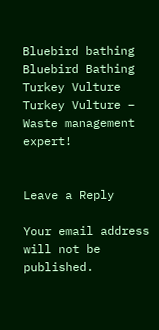Bluebird bathing
Bluebird Bathing
Turkey Vulture
Turkey Vulture – Waste management expert!


Leave a Reply

Your email address will not be published.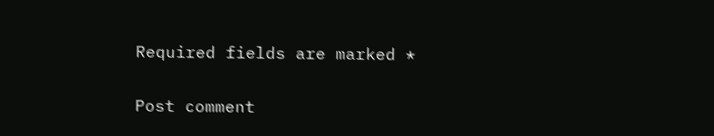Required fields are marked *

Post comment